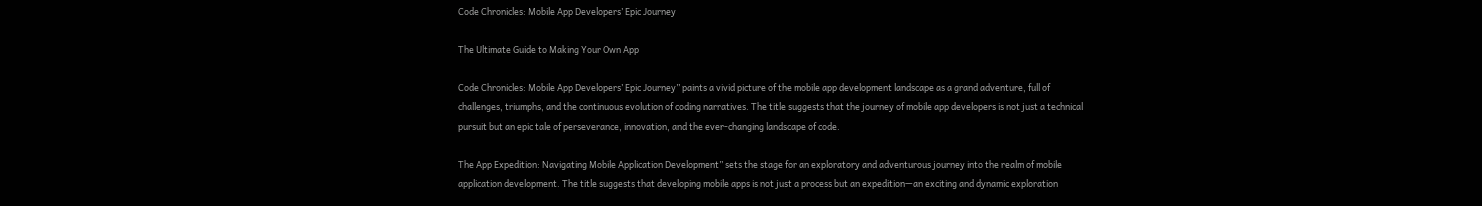Code Chronicles: Mobile App Developers’ Epic Journey

The Ultimate Guide to Making Your Own App

Code Chronicles: Mobile App Developers’ Epic Journey” paints a vivid picture of the mobile app development landscape as a grand adventure, full of challenges, triumphs, and the continuous evolution of coding narratives. The title suggests that the journey of mobile app developers is not just a technical pursuit but an epic tale of perseverance, innovation, and the ever-changing landscape of code.

The App Expedition: Navigating Mobile Application Development” sets the stage for an exploratory and adventurous journey into the realm of mobile application development. The title suggests that developing mobile apps is not just a process but an expedition—an exciting and dynamic exploration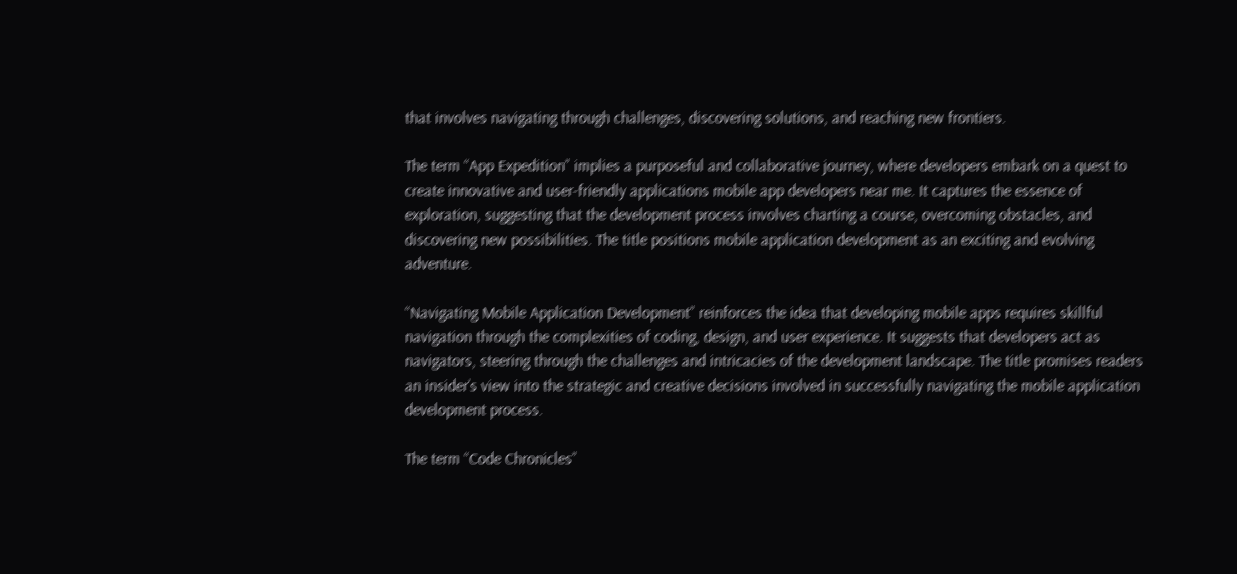that involves navigating through challenges, discovering solutions, and reaching new frontiers.

The term “App Expedition” implies a purposeful and collaborative journey, where developers embark on a quest to create innovative and user-friendly applications mobile app developers near me. It captures the essence of exploration, suggesting that the development process involves charting a course, overcoming obstacles, and discovering new possibilities. The title positions mobile application development as an exciting and evolving adventure.

“Navigating Mobile Application Development” reinforces the idea that developing mobile apps requires skillful navigation through the complexities of coding, design, and user experience. It suggests that developers act as navigators, steering through the challenges and intricacies of the development landscape. The title promises readers an insider’s view into the strategic and creative decisions involved in successfully navigating the mobile application development process.

The term “Code Chronicles”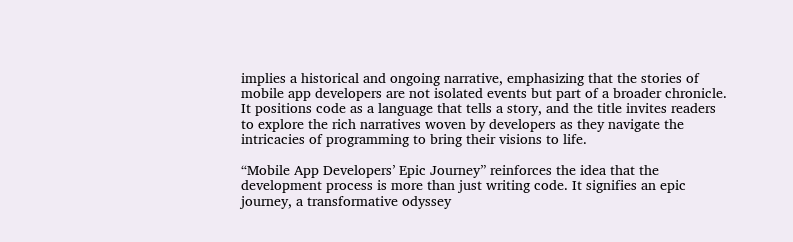implies a historical and ongoing narrative, emphasizing that the stories of mobile app developers are not isolated events but part of a broader chronicle. It positions code as a language that tells a story, and the title invites readers to explore the rich narratives woven by developers as they navigate the intricacies of programming to bring their visions to life.

“Mobile App Developers’ Epic Journey” reinforces the idea that the development process is more than just writing code. It signifies an epic journey, a transformative odyssey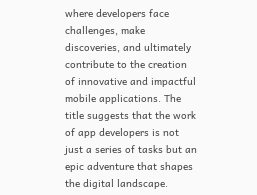where developers face challenges, make discoveries, and ultimately contribute to the creation of innovative and impactful mobile applications. The title suggests that the work of app developers is not just a series of tasks but an epic adventure that shapes the digital landscape.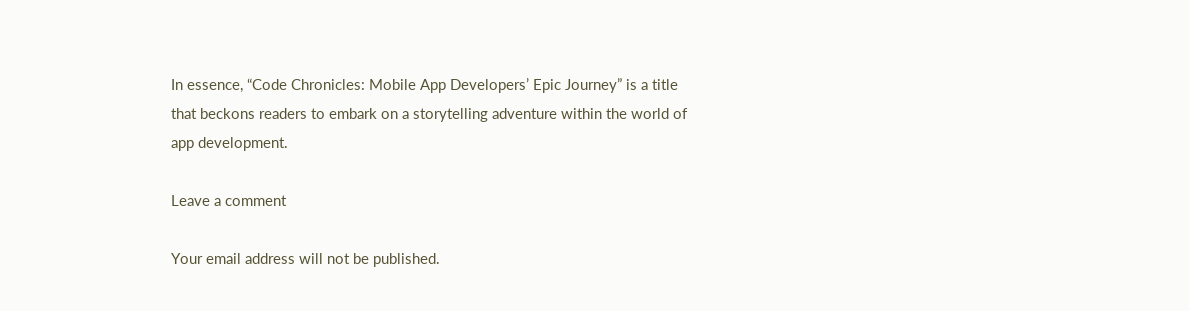In essence, “Code Chronicles: Mobile App Developers’ Epic Journey” is a title that beckons readers to embark on a storytelling adventure within the world of app development.

Leave a comment

Your email address will not be published.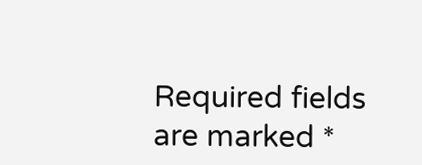Required fields are marked *